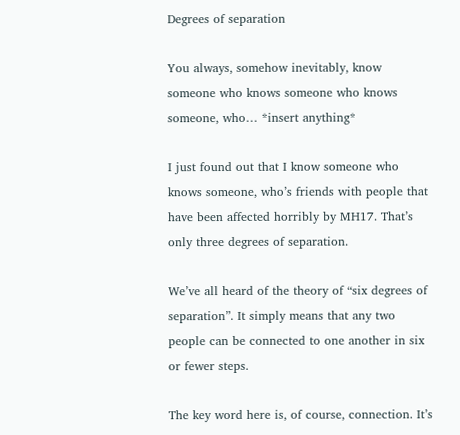Degrees of separation

You always, somehow inevitably, know someone who knows someone who knows someone, who… *insert anything*

I just found out that I know someone who knows someone, who’s friends with people that have been affected horribly by MH17. That’s only three degrees of separation.

We’ve all heard of the theory of “six degrees of separation”. It simply means that any two people can be connected to one another in six or fewer steps.

The key word here is, of course, connection. It’s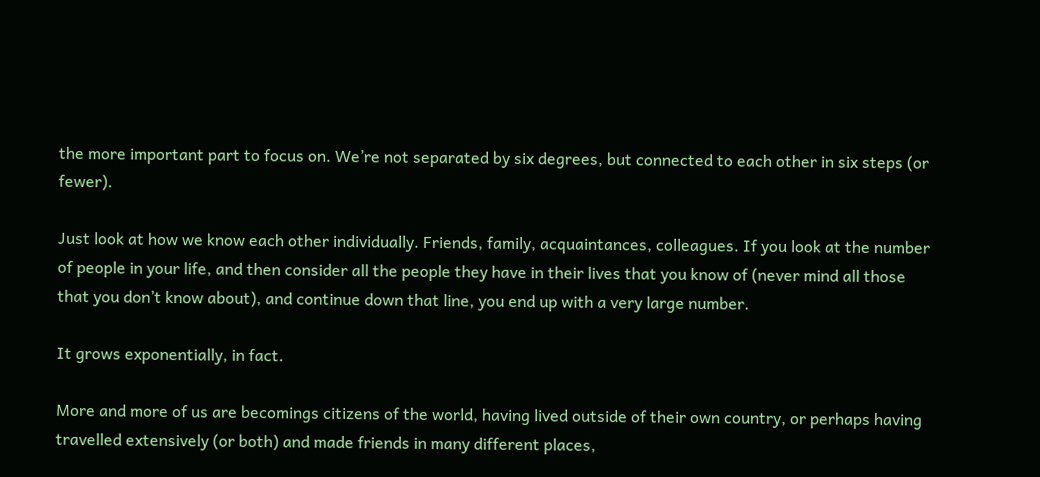the more important part to focus on. We’re not separated by six degrees, but connected to each other in six steps (or fewer).

Just look at how we know each other individually. Friends, family, acquaintances, colleagues. If you look at the number of people in your life, and then consider all the people they have in their lives that you know of (never mind all those that you don’t know about), and continue down that line, you end up with a very large number.

It grows exponentially, in fact.

More and more of us are becomings citizens of the world, having lived outside of their own country, or perhaps having travelled extensively (or both) and made friends in many different places,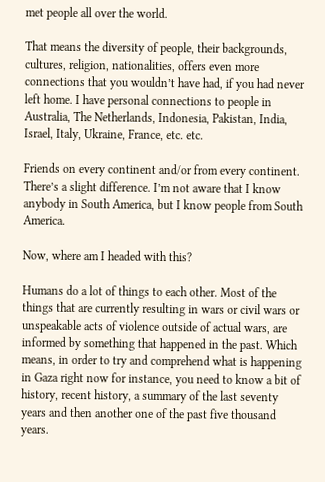met people all over the world.

That means the diversity of people, their backgrounds, cultures, religion, nationalities, offers even more connections that you wouldn’t have had, if you had never left home. I have personal connections to people in Australia, The Netherlands, Indonesia, Pakistan, India, Israel, Italy, Ukraine, France, etc. etc.

Friends on every continent and/or from every continent. There’s a slight difference. I’m not aware that I know anybody in South America, but I know people from South America.

Now, where am I headed with this?

Humans do a lot of things to each other. Most of the things that are currently resulting in wars or civil wars or unspeakable acts of violence outside of actual wars, are informed by something that happened in the past. Which means, in order to try and comprehend what is happening in Gaza right now for instance, you need to know a bit of history, recent history, a summary of the last seventy years and then another one of the past five thousand years.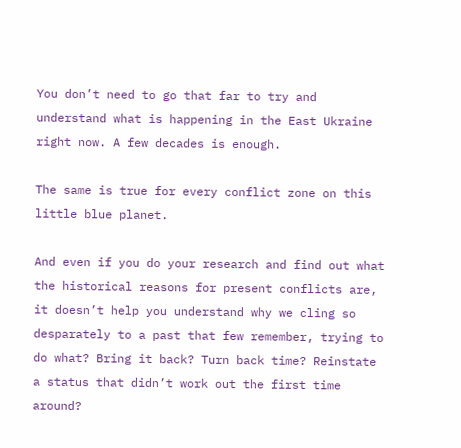You don’t need to go that far to try and understand what is happening in the East Ukraine right now. A few decades is enough.

The same is true for every conflict zone on this little blue planet.

And even if you do your research and find out what the historical reasons for present conflicts are, it doesn’t help you understand why we cling so desparately to a past that few remember, trying to do what? Bring it back? Turn back time? Reinstate a status that didn’t work out the first time around?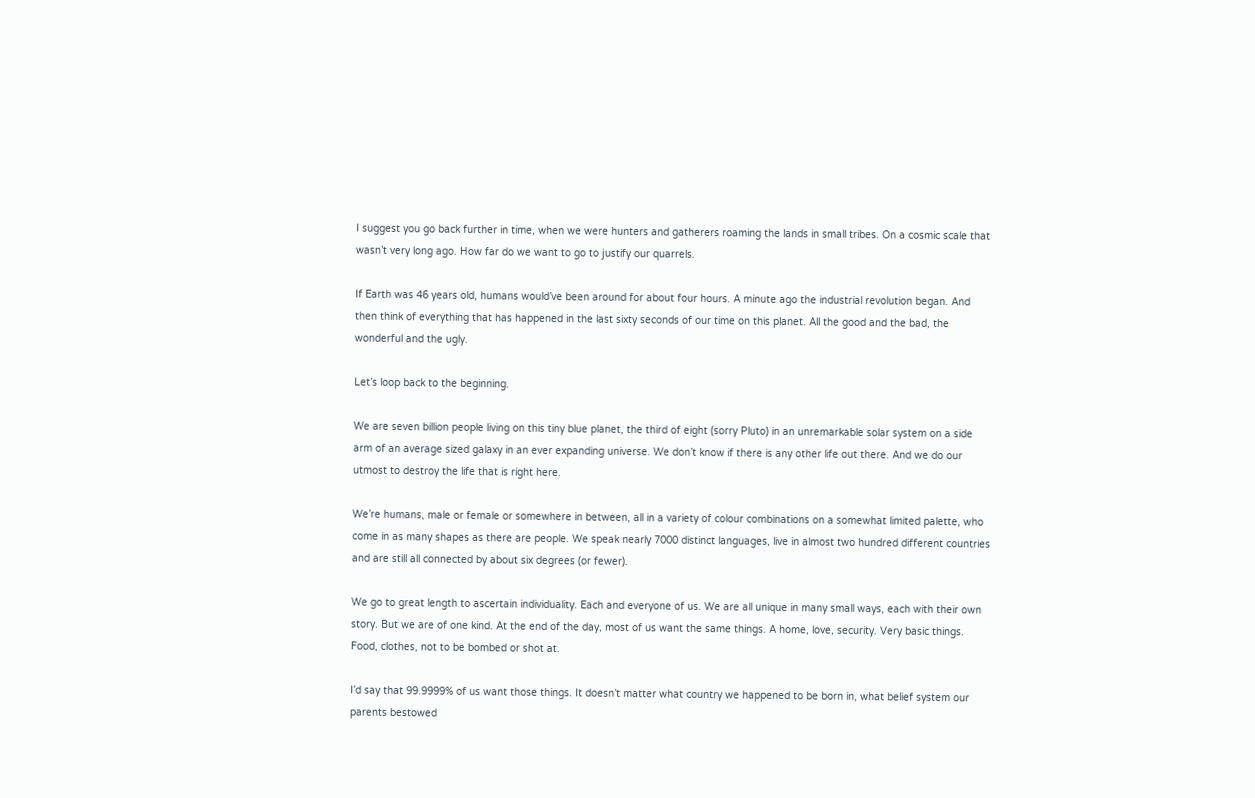I suggest you go back further in time, when we were hunters and gatherers roaming the lands in small tribes. On a cosmic scale that wasn’t very long ago. How far do we want to go to justify our quarrels.

If Earth was 46 years old, humans would’ve been around for about four hours. A minute ago the industrial revolution began. And then think of everything that has happened in the last sixty seconds of our time on this planet. All the good and the bad, the wonderful and the ugly.

Let’s loop back to the beginning.

We are seven billion people living on this tiny blue planet, the third of eight (sorry Pluto) in an unremarkable solar system on a side arm of an average sized galaxy in an ever expanding universe. We don’t know if there is any other life out there. And we do our utmost to destroy the life that is right here.

We’re humans, male or female or somewhere in between, all in a variety of colour combinations on a somewhat limited palette, who come in as many shapes as there are people. We speak nearly 7000 distinct languages, live in almost two hundred different countries and are still all connected by about six degrees (or fewer).

We go to great length to ascertain individuality. Each and everyone of us. We are all unique in many small ways, each with their own story. But we are of one kind. At the end of the day, most of us want the same things. A home, love, security. Very basic things. Food, clothes, not to be bombed or shot at.

I’d say that 99.9999% of us want those things. It doesn’t matter what country we happened to be born in, what belief system our parents bestowed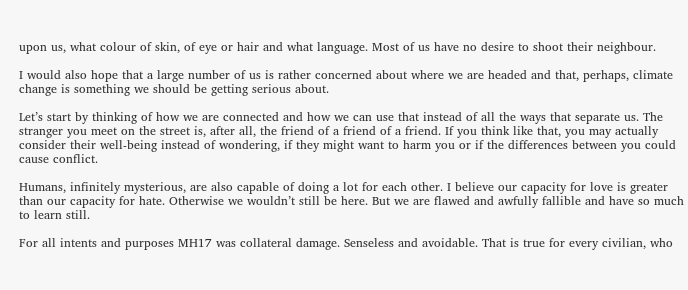upon us, what colour of skin, of eye or hair and what language. Most of us have no desire to shoot their neighbour.

I would also hope that a large number of us is rather concerned about where we are headed and that, perhaps, climate change is something we should be getting serious about.

Let’s start by thinking of how we are connected and how we can use that instead of all the ways that separate us. The stranger you meet on the street is, after all, the friend of a friend of a friend. If you think like that, you may actually consider their well-being instead of wondering, if they might want to harm you or if the differences between you could cause conflict.

Humans, infinitely mysterious, are also capable of doing a lot for each other. I believe our capacity for love is greater than our capacity for hate. Otherwise we wouldn’t still be here. But we are flawed and awfully fallible and have so much to learn still.

For all intents and purposes MH17 was collateral damage. Senseless and avoidable. That is true for every civilian, who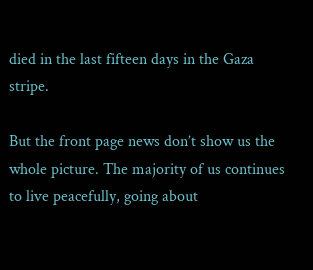died in the last fifteen days in the Gaza stripe.

But the front page news don’t show us the whole picture. The majority of us continues to live peacefully, going about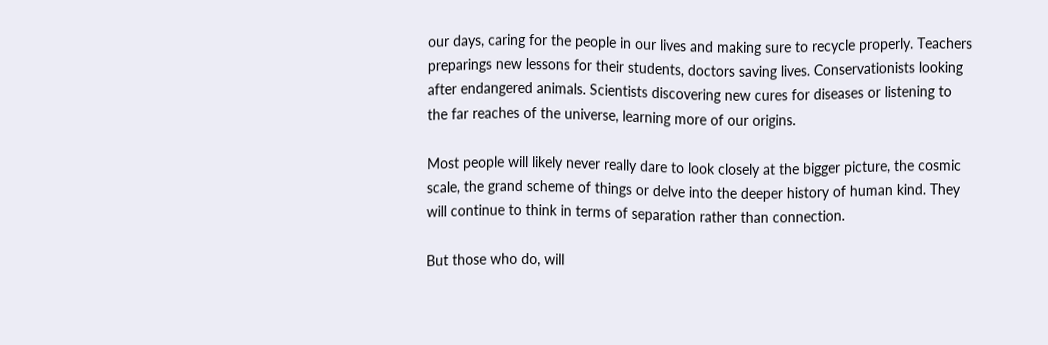our days, caring for the people in our lives and making sure to recycle properly. Teachers preparings new lessons for their students, doctors saving lives. Conservationists looking after endangered animals. Scientists discovering new cures for diseases or listening to the far reaches of the universe, learning more of our origins.

Most people will likely never really dare to look closely at the bigger picture, the cosmic scale, the grand scheme of things or delve into the deeper history of human kind. They will continue to think in terms of separation rather than connection.

But those who do, will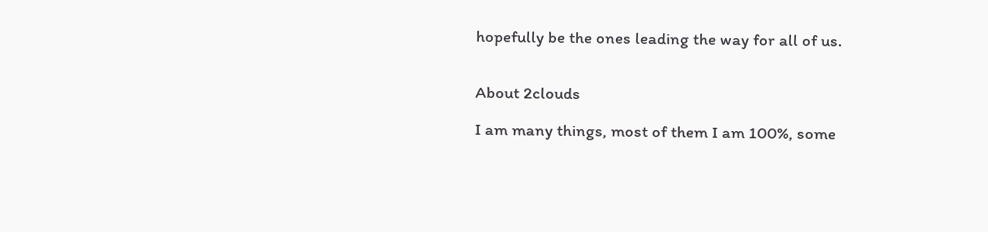hopefully be the ones leading the way for all of us.


About 2clouds

I am many things, most of them I am 100%, some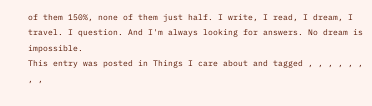of them 150%, none of them just half. I write, I read, I dream, I travel. I question. And I'm always looking for answers. No dream is impossible.
This entry was posted in Things I care about and tagged , , , , , , , ,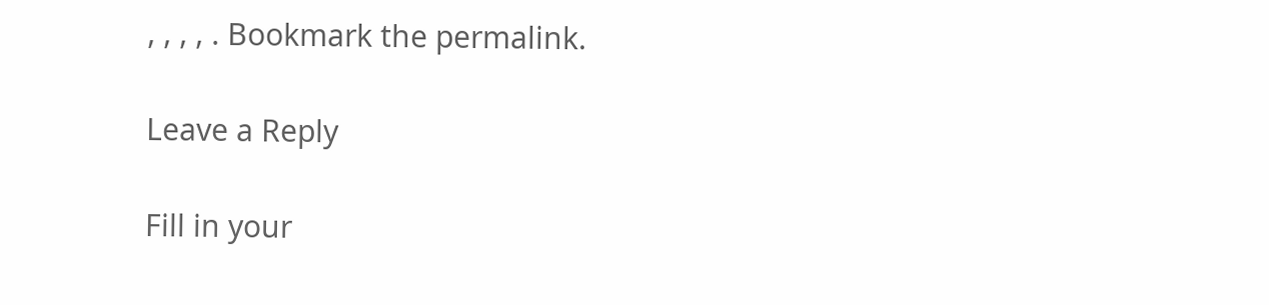, , , , . Bookmark the permalink.

Leave a Reply

Fill in your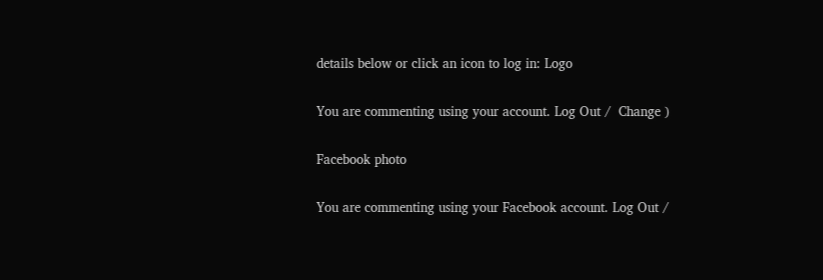details below or click an icon to log in: Logo

You are commenting using your account. Log Out /  Change )

Facebook photo

You are commenting using your Facebook account. Log Out /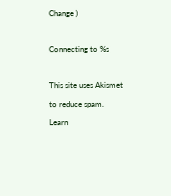Change )

Connecting to %s

This site uses Akismet to reduce spam. Learn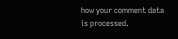how your comment data is processed.